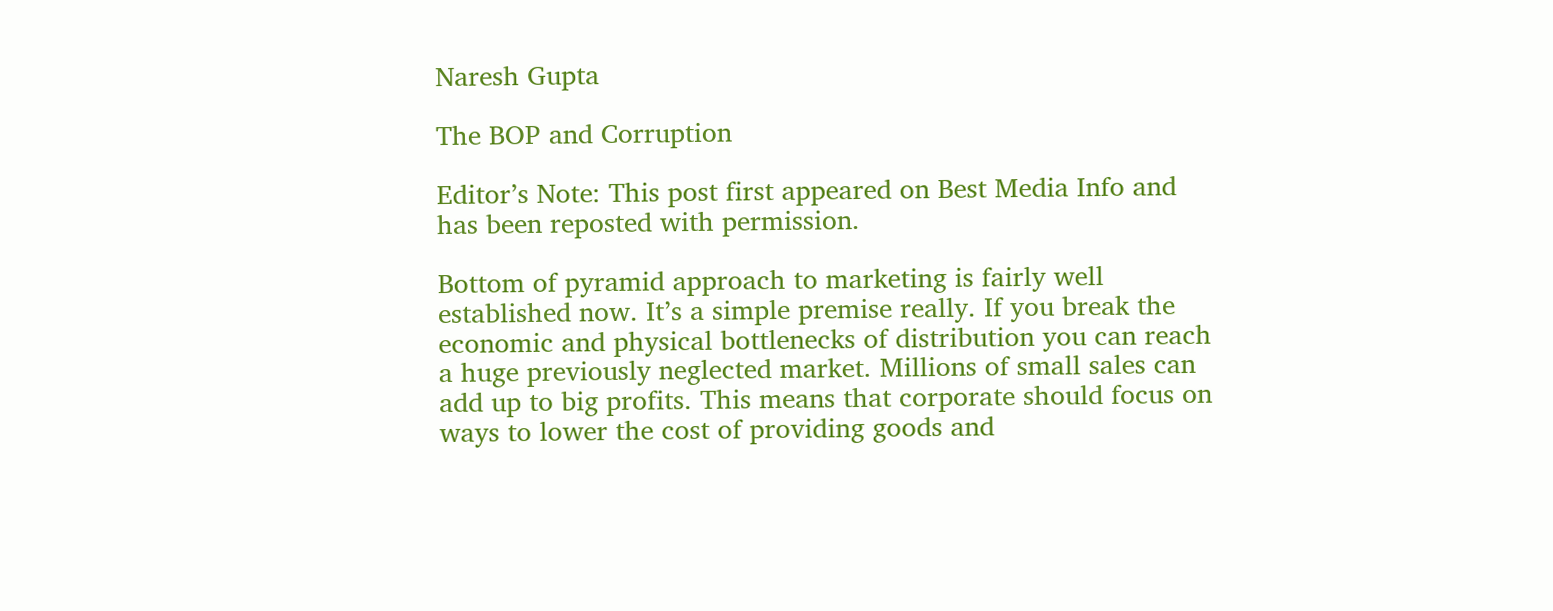Naresh Gupta

The BOP and Corruption

Editor’s Note: This post first appeared on Best Media Info and has been reposted with permission.

Bottom of pyramid approach to marketing is fairly well established now. It’s a simple premise really. If you break the economic and physical bottlenecks of distribution you can reach a huge previously neglected market. Millions of small sales can add up to big profits. This means that corporate should focus on ways to lower the cost of providing goods and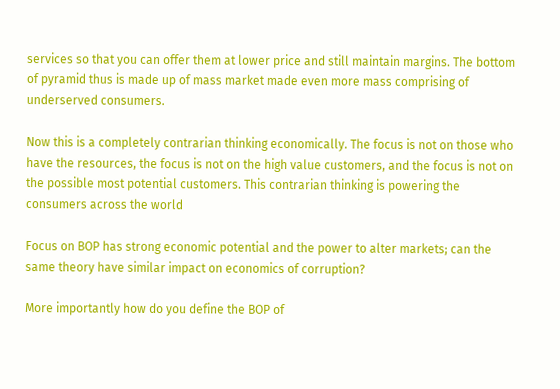services so that you can offer them at lower price and still maintain margins. The bottom of pyramid thus is made up of mass market made even more mass comprising of underserved consumers.

Now this is a completely contrarian thinking economically. The focus is not on those who have the resources, the focus is not on the high value customers, and the focus is not on the possible most potential customers. This contrarian thinking is powering the consumers across the world

Focus on BOP has strong economic potential and the power to alter markets; can the same theory have similar impact on economics of corruption?

More importantly how do you define the BOP of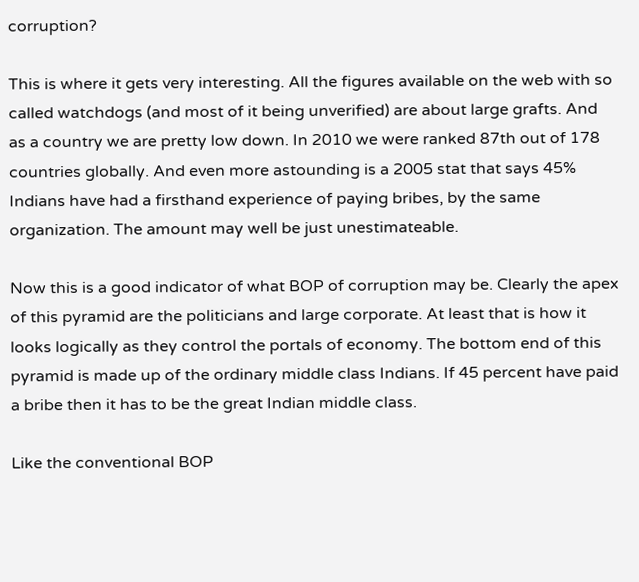corruption?

This is where it gets very interesting. All the figures available on the web with so called watchdogs (and most of it being unverified) are about large grafts. And as a country we are pretty low down. In 2010 we were ranked 87th out of 178 countries globally. And even more astounding is a 2005 stat that says 45% Indians have had a firsthand experience of paying bribes, by the same organization. The amount may well be just unestimateable.

Now this is a good indicator of what BOP of corruption may be. Clearly the apex of this pyramid are the politicians and large corporate. At least that is how it looks logically as they control the portals of economy. The bottom end of this pyramid is made up of the ordinary middle class Indians. If 45 percent have paid a bribe then it has to be the great Indian middle class.

Like the conventional BOP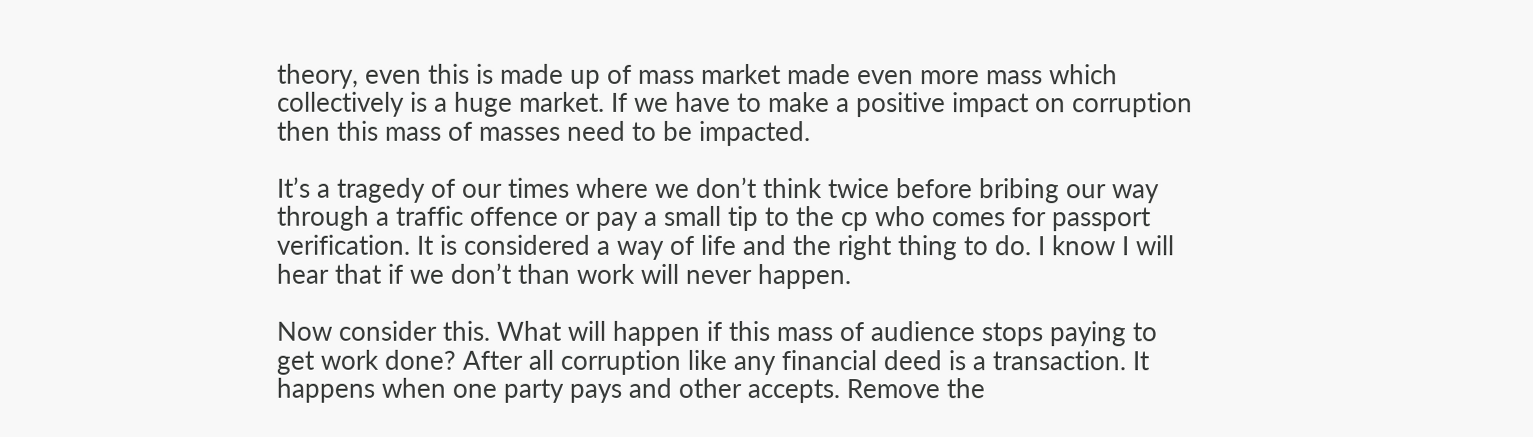theory, even this is made up of mass market made even more mass which collectively is a huge market. If we have to make a positive impact on corruption then this mass of masses need to be impacted.

It’s a tragedy of our times where we don’t think twice before bribing our way through a traffic offence or pay a small tip to the cp who comes for passport verification. It is considered a way of life and the right thing to do. I know I will hear that if we don’t than work will never happen.

Now consider this. What will happen if this mass of audience stops paying to get work done? After all corruption like any financial deed is a transaction. It happens when one party pays and other accepts. Remove the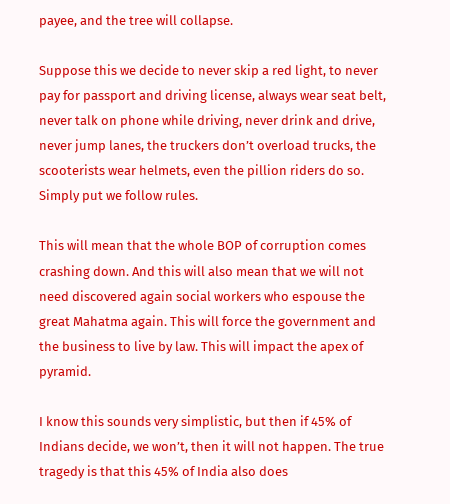payee, and the tree will collapse.

Suppose this we decide to never skip a red light, to never pay for passport and driving license, always wear seat belt, never talk on phone while driving, never drink and drive, never jump lanes, the truckers don’t overload trucks, the scooterists wear helmets, even the pillion riders do so. Simply put we follow rules.

This will mean that the whole BOP of corruption comes crashing down. And this will also mean that we will not need discovered again social workers who espouse the great Mahatma again. This will force the government and the business to live by law. This will impact the apex of pyramid.

I know this sounds very simplistic, but then if 45% of Indians decide, we won’t, then it will not happen. The true tragedy is that this 45% of India also does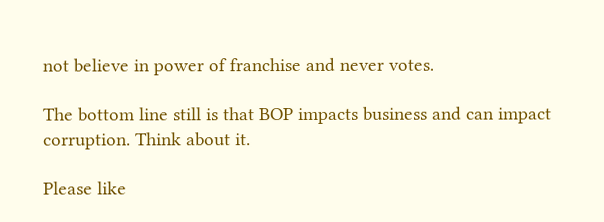not believe in power of franchise and never votes.

The bottom line still is that BOP impacts business and can impact corruption. Think about it.

Please like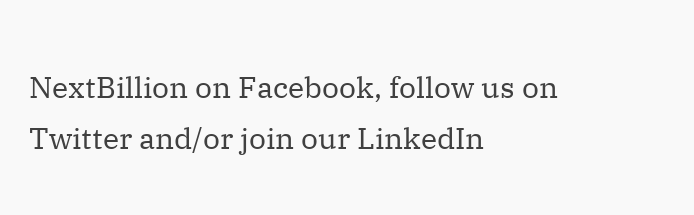NextBillion on Facebook, follow us on Twitter and/or join our LinkedIn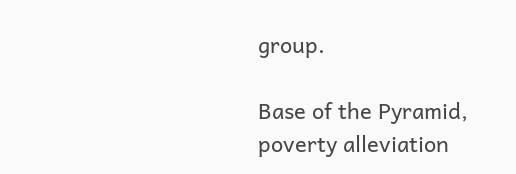group.

Base of the Pyramid, poverty alleviation